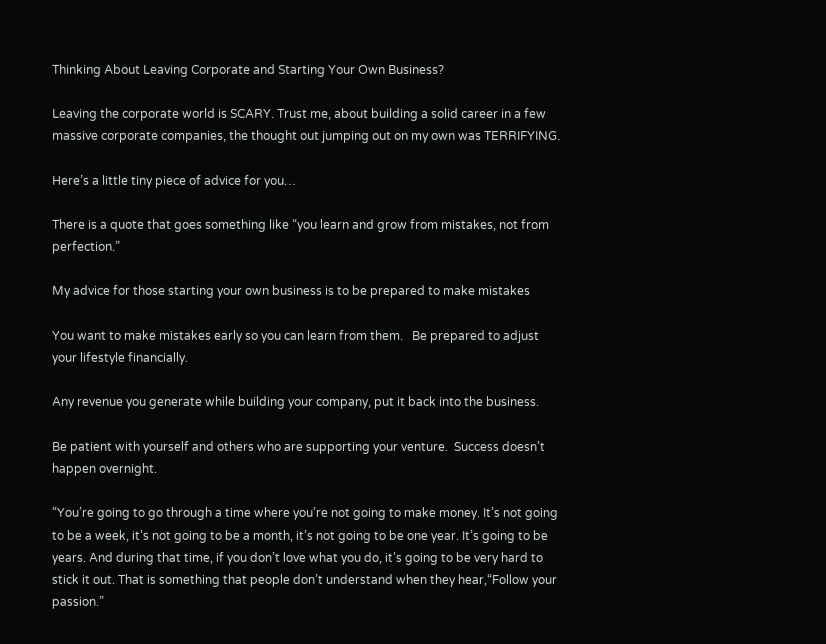Thinking About Leaving Corporate and Starting Your Own Business?

Leaving the corporate world is SCARY. Trust me, about building a solid career in a few massive corporate companies, the thought out jumping out on my own was TERRIFYING.

Here’s a little tiny piece of advice for you…

There is a quote that goes something like “you learn and grow from mistakes, not from perfection.”

My advice for those starting your own business is to be prepared to make mistakes

You want to make mistakes early so you can learn from them.   Be prepared to adjust your lifestyle financially.

Any revenue you generate while building your company, put it back into the business.

Be patient with yourself and others who are supporting your venture.  Success doesn’t happen overnight.

“You’re going to go through a time where you’re not going to make money. It’s not going to be a week, it’s not going to be a month, it’s not going to be one year. It’s going to be years. And during that time, if you don’t love what you do, it’s going to be very hard to stick it out. That is something that people don’t understand when they hear,“Follow your passion.”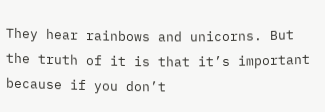They hear rainbows and unicorns. But the truth of it is that it’s important because if you don’t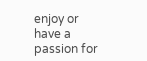enjoy or have a passion for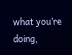what you’re doing,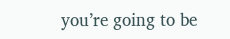you’re going to be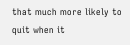that much more likely to quit when it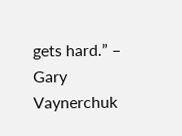gets hard.” – Gary Vaynerchuk